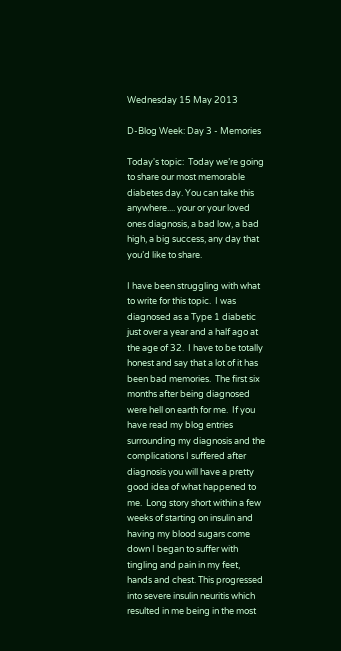Wednesday 15 May 2013

D-Blog Week: Day 3 - Memories

Today's topic:  Today we’re going to share our most memorable diabetes day. You can take this anywhere.... your or your loved ones diagnosis, a bad low, a bad high, a big success, any day that you’d like to share.

I have been struggling with what to write for this topic.  I was diagnosed as a Type 1 diabetic just over a year and a half ago at the age of 32.  I have to be totally honest and say that a lot of it has been bad memories.  The first six months after being diagnosed were hell on earth for me.  If you have read my blog entries surrounding my diagnosis and the complications I suffered after diagnosis you will have a pretty good idea of what happened to me.  Long story short within a few weeks of starting on insulin and having my blood sugars come down I began to suffer with tingling and pain in my feet, hands and chest. This progressed into severe insulin neuritis which resulted in me being in the most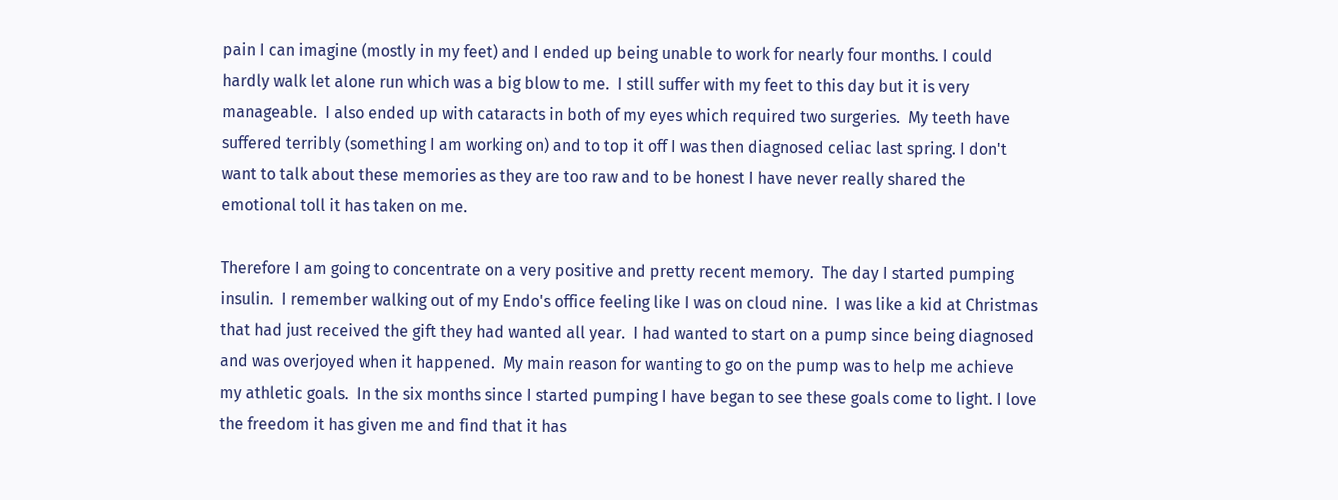pain I can imagine (mostly in my feet) and I ended up being unable to work for nearly four months. I could hardly walk let alone run which was a big blow to me.  I still suffer with my feet to this day but it is very manageable.  I also ended up with cataracts in both of my eyes which required two surgeries.  My teeth have suffered terribly (something I am working on) and to top it off I was then diagnosed celiac last spring. I don't want to talk about these memories as they are too raw and to be honest I have never really shared the emotional toll it has taken on me.

Therefore I am going to concentrate on a very positive and pretty recent memory.  The day I started pumping insulin.  I remember walking out of my Endo's office feeling like I was on cloud nine.  I was like a kid at Christmas that had just received the gift they had wanted all year.  I had wanted to start on a pump since being diagnosed and was overjoyed when it happened.  My main reason for wanting to go on the pump was to help me achieve my athletic goals.  In the six months since I started pumping I have began to see these goals come to light. I love the freedom it has given me and find that it has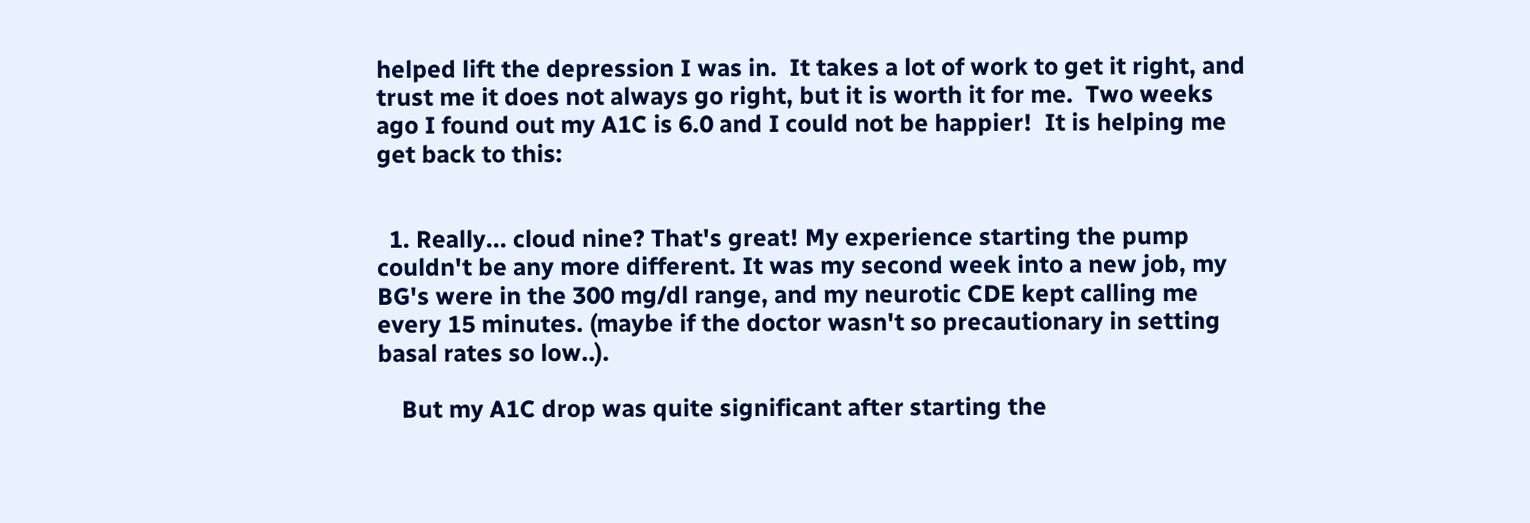helped lift the depression I was in.  It takes a lot of work to get it right, and trust me it does not always go right, but it is worth it for me.  Two weeks ago I found out my A1C is 6.0 and I could not be happier!  It is helping me get back to this:


  1. Really... cloud nine? That's great! My experience starting the pump couldn't be any more different. It was my second week into a new job, my BG's were in the 300 mg/dl range, and my neurotic CDE kept calling me every 15 minutes. (maybe if the doctor wasn't so precautionary in setting basal rates so low..).

    But my A1C drop was quite significant after starting the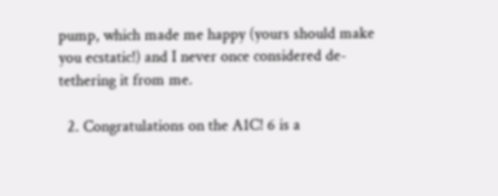pump, which made me happy (yours should make you ecstatic!) and I never once considered de-tethering it from me.

  2. Congratulations on the A1C! 6 is a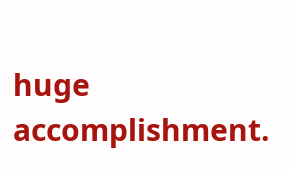huge accomplishment.